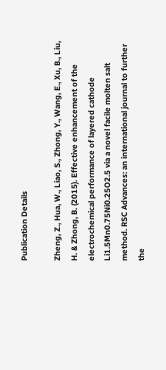Publication Details

Zheng, Z., Hua, W., Liao, S., Zhong, Y., Wang, E., Xu, B., Liu, H. & Zhong, B. (2015). Effective enhancement of the electrochemical performance of layered cathode Li1.5Mn0.75Ni0.25O2.5 via a novel facile molten salt method. RSC Advances: an international journal to further the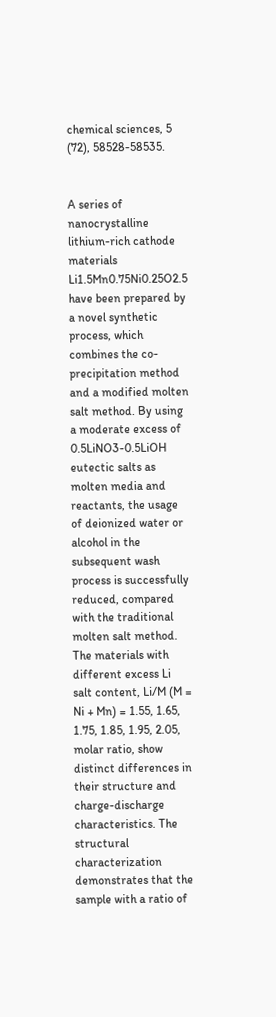chemical sciences, 5 (72), 58528-58535.


A series of nanocrystalline lithium-rich cathode materials Li1.5Mn0.75Ni0.25O2.5 have been prepared by a novel synthetic process, which combines the co-precipitation method and a modified molten salt method. By using a moderate excess of 0.5LiNO3-0.5LiOH eutectic salts as molten media and reactants, the usage of deionized water or alcohol in the subsequent wash process is successfully reduced, compared with the traditional molten salt method. The materials with different excess Li salt content, Li/M (M = Ni + Mn) = 1.55, 1.65, 1.75, 1.85, 1.95, 2.05, molar ratio, show distinct differences in their structure and charge-discharge characteristics. The structural characterization demonstrates that the sample with a ratio of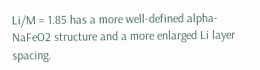Li/M = 1.85 has a more well-defined alpha-NaFeO2 structure and a more enlarged Li layer spacing.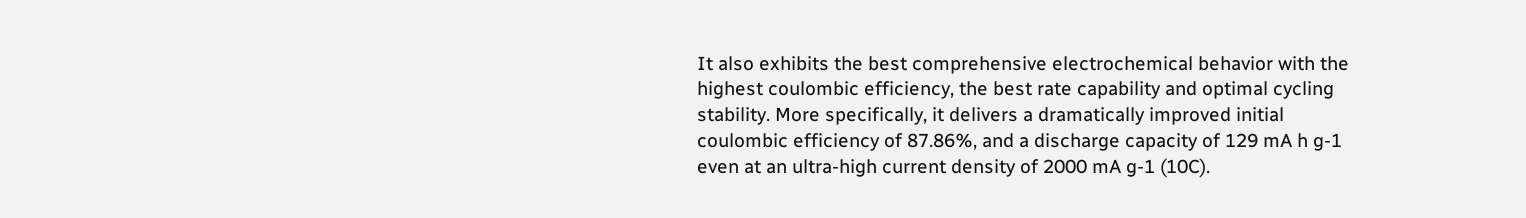It also exhibits the best comprehensive electrochemical behavior with the highest coulombic efficiency, the best rate capability and optimal cycling stability. More specifically, it delivers a dramatically improved initial coulombic efficiency of 87.86%, and a discharge capacity of 129 mA h g-1 even at an ultra-high current density of 2000 mA g-1 (10C).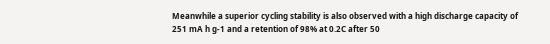Meanwhile a superior cycling stability is also observed with a high discharge capacity of 251 mA h g-1 and a retention of 98% at 0.2C after 50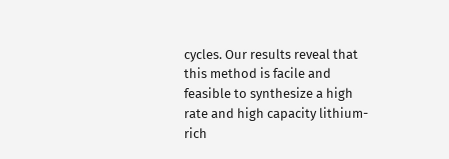cycles. Our results reveal that this method is facile and feasible to synthesize a high rate and high capacity lithium-rich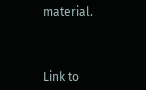material.



Link to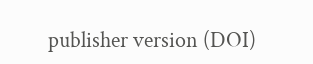publisher version (DOI)